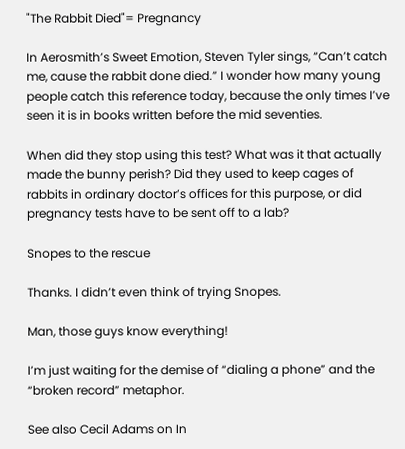"The Rabbit Died"= Pregnancy

In Aerosmith’s Sweet Emotion, Steven Tyler sings, “Can’t catch me, cause the rabbit done died.” I wonder how many young people catch this reference today, because the only times I’ve seen it is in books written before the mid seventies.

When did they stop using this test? What was it that actually made the bunny perish? Did they used to keep cages of rabbits in ordinary doctor’s offices for this purpose, or did pregnancy tests have to be sent off to a lab?

Snopes to the rescue

Thanks. I didn’t even think of trying Snopes.

Man, those guys know everything!

I’m just waiting for the demise of “dialing a phone” and the “broken record” metaphor.

See also Cecil Adams on In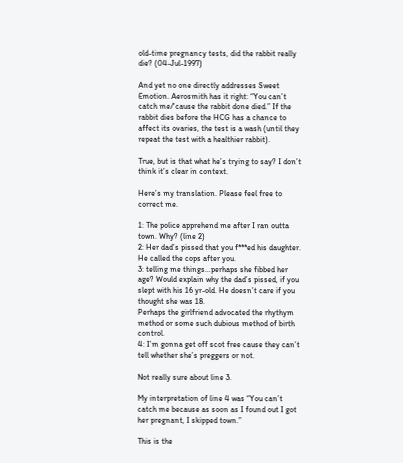old-time pregnancy tests, did the rabbit really die? (04-Jul-1997)

And yet no one directly addresses Sweet Emotion. Aerosmith has it right: “You can’t catch me/'cause the rabbit done died.” If the rabbit dies before the HCG has a chance to affect its ovaries, the test is a wash (until they repeat the test with a healthier rabbit).

True, but is that what he’s trying to say? I don’t think it’s clear in context.

Here’s my translation. Please feel free to correct me.

1: The police apprehend me after I ran outta town. Why? (line 2)
2: Her dad’s pissed that you f***ed his daughter. He called the cops after you.
3: telling me things…perhaps she fibbed her age? Would explain why the dad’s pissed, if you slept with his 16 yr-old. He doesn’t care if you thought she was 18.
Perhaps the girlfriend advocated the rhythym method or some such dubious method of birth control.
4: I’m gonna get off scot free cause they can’t tell whether she’s preggers or not.

Not really sure about line 3.

My interpretation of line 4 was “You can’t catch me because as soon as I found out I got her pregnant, I skipped town.”

This is the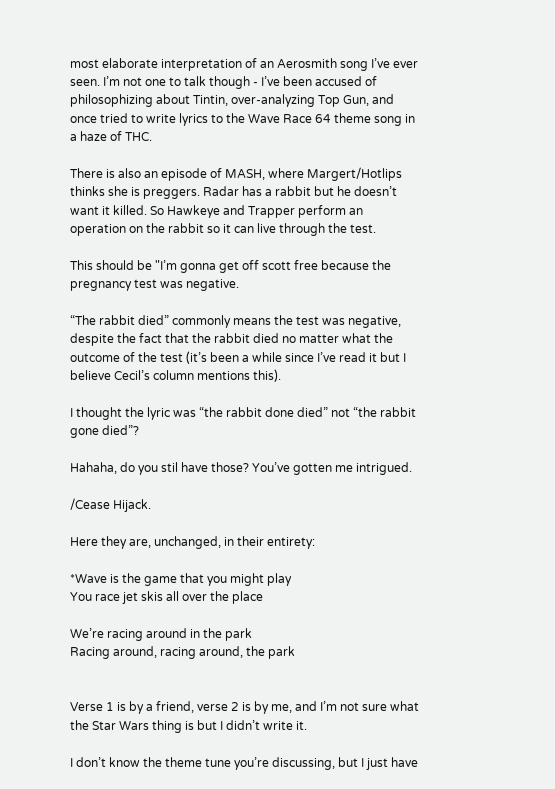most elaborate interpretation of an Aerosmith song I’ve ever seen. I’m not one to talk though - I’ve been accused of philosophizing about Tintin, over-analyzing Top Gun, and once tried to write lyrics to the Wave Race 64 theme song in a haze of THC.

There is also an episode of MASH, where Margert/Hotlips thinks she is preggers. Radar has a rabbit but he doesn’t want it killed. So Hawkeye and Trapper perform an operation on the rabbit so it can live through the test.

This should be "I’m gonna get off scott free because the pregnancy test was negative.

“The rabbit died” commonly means the test was negative, despite the fact that the rabbit died no matter what the outcome of the test (it’s been a while since I’ve read it but I believe Cecil’s column mentions this).

I thought the lyric was “the rabbit done died” not “the rabbit gone died”?

Hahaha, do you stil have those? You’ve gotten me intrigued.

/Cease Hijack.

Here they are, unchanged, in their entirety:

*Wave is the game that you might play
You race jet skis all over the place

We’re racing around in the park
Racing around, racing around, the park


Verse 1 is by a friend, verse 2 is by me, and I’m not sure what the Star Wars thing is but I didn’t write it.

I don’t know the theme tune you’re discussing, but I just have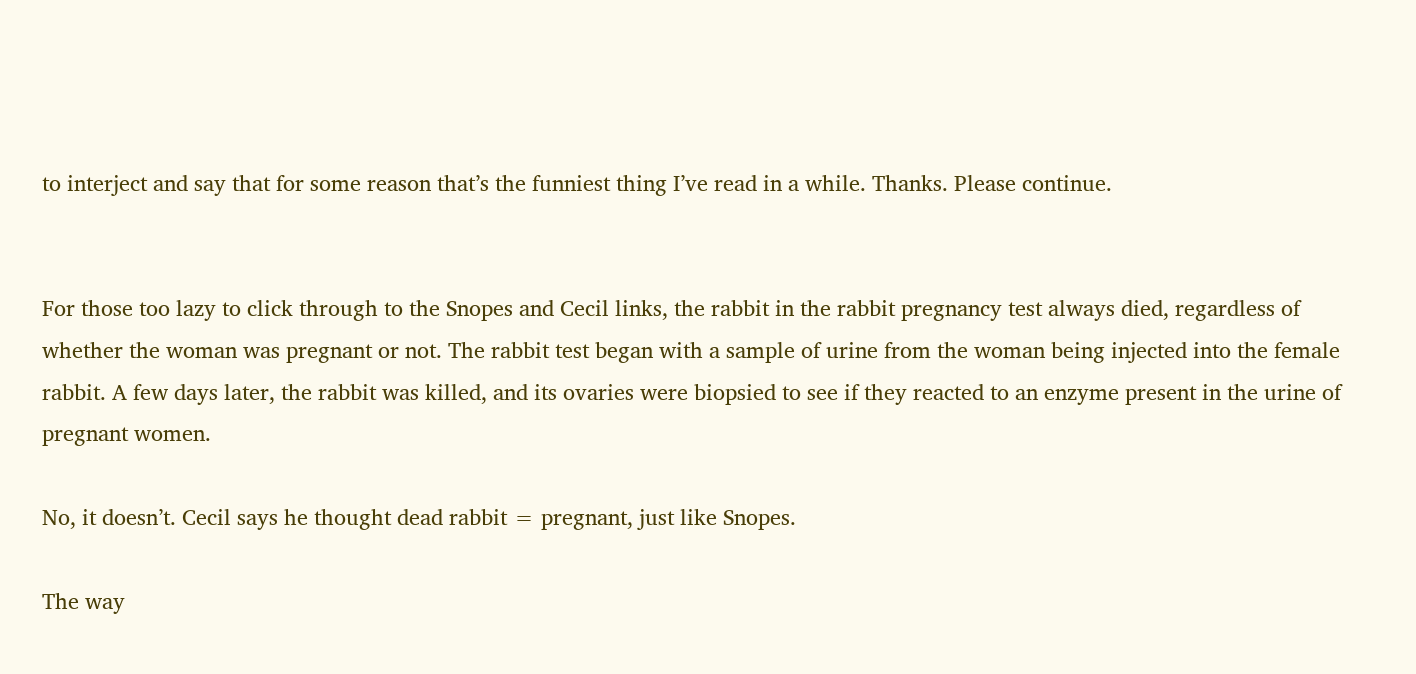to interject and say that for some reason that’s the funniest thing I’ve read in a while. Thanks. Please continue.


For those too lazy to click through to the Snopes and Cecil links, the rabbit in the rabbit pregnancy test always died, regardless of whether the woman was pregnant or not. The rabbit test began with a sample of urine from the woman being injected into the female rabbit. A few days later, the rabbit was killed, and its ovaries were biopsied to see if they reacted to an enzyme present in the urine of pregnant women.

No, it doesn’t. Cecil says he thought dead rabbit = pregnant, just like Snopes.

The way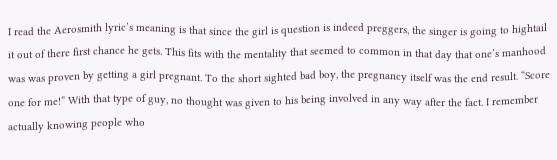I read the Aerosmith lyric’s meaning is that since the girl is question is indeed preggers, the singer is going to hightail it out of there first chance he gets. This fits with the mentality that seemed to common in that day that one’s manhood was was proven by getting a girl pregnant. To the short sighted bad boy, the pregnancy itself was the end result. “Score one for me!” With that type of guy, no thought was given to his being involved in any way after the fact. I remember actually knowing people who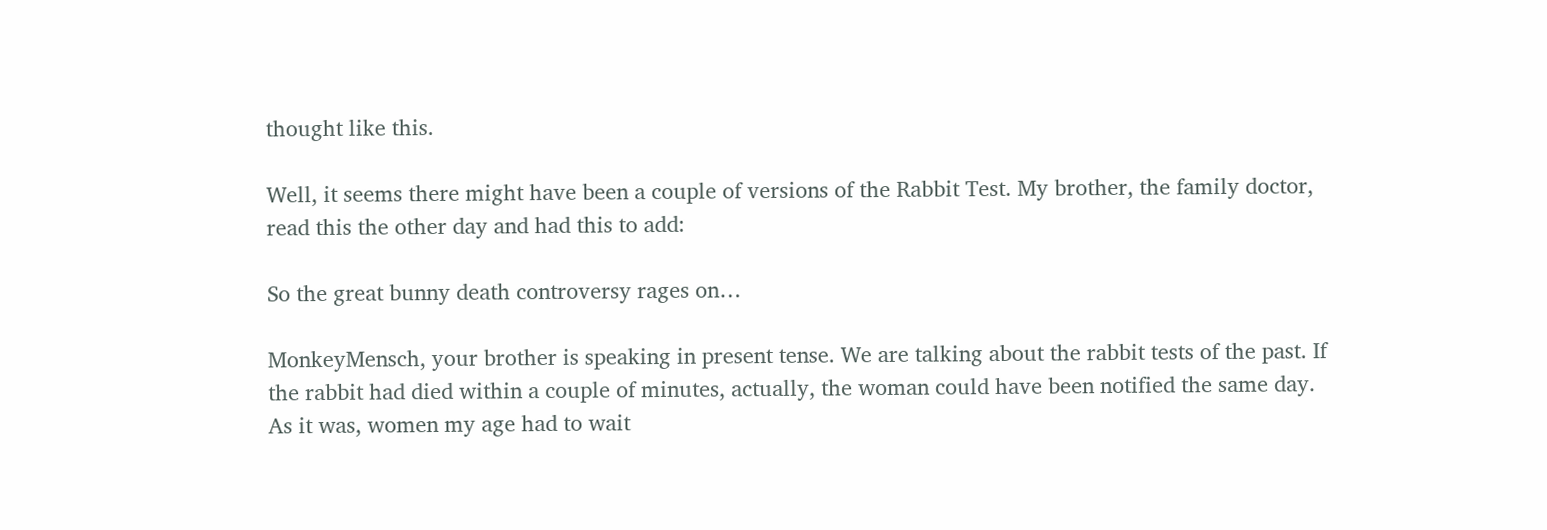thought like this.

Well, it seems there might have been a couple of versions of the Rabbit Test. My brother, the family doctor, read this the other day and had this to add:

So the great bunny death controversy rages on…

MonkeyMensch, your brother is speaking in present tense. We are talking about the rabbit tests of the past. If the rabbit had died within a couple of minutes, actually, the woman could have been notified the same day. As it was, women my age had to wait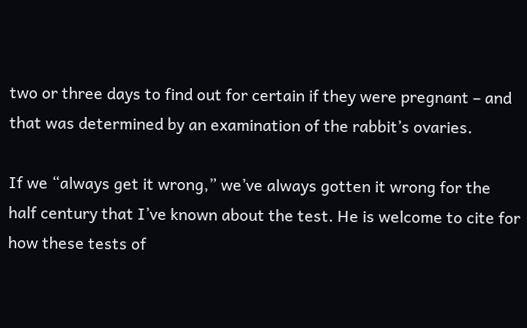two or three days to find out for certain if they were pregnant – and that was determined by an examination of the rabbit’s ovaries.

If we “always get it wrong,” we’ve always gotten it wrong for the half century that I’ve known about the test. He is welcome to cite for how these tests of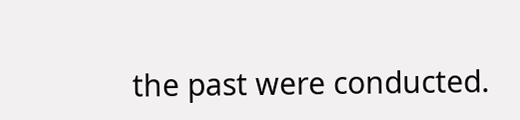the past were conducted.